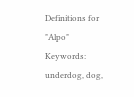Definitions for "Alpo"
Keywords:  underdog, dog,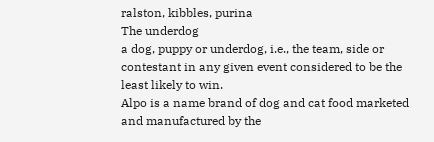ralston, kibbles, purina
The underdog
a dog, puppy or underdog, i.e., the team, side or contestant in any given event considered to be the least likely to win.
Alpo is a name brand of dog and cat food marketed and manufactured by the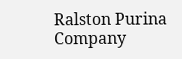Ralston Purina Company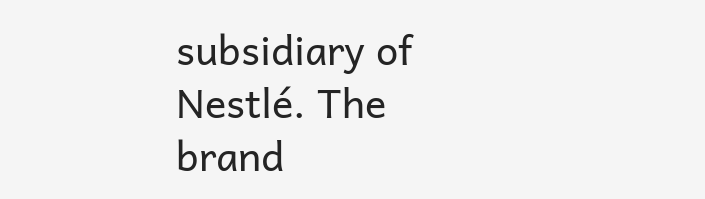subsidiary of Nestlé. The brand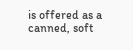is offered as a canned, soft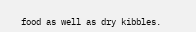food as well as dry kibbles.